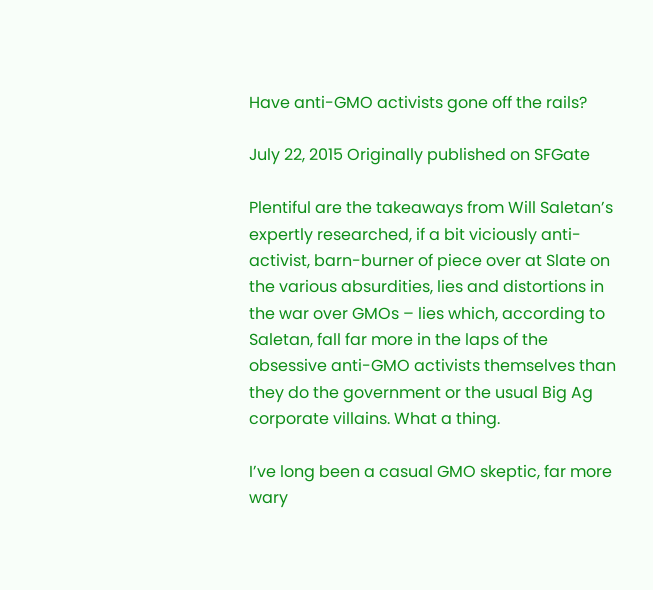Have anti-GMO activists gone off the rails?

July 22, 2015 Originally published on SFGate

Plentiful are the takeaways from Will Saletan’s expertly researched, if a bit viciously anti-activist, barn-burner of piece over at Slate on the various absurdities, lies and distortions in the war over GMOs – lies which, according to Saletan, fall far more in the laps of the obsessive anti-GMO activists themselves than they do the government or the usual Big Ag corporate villains. What a thing.

I’ve long been a casual GMO skeptic, far more wary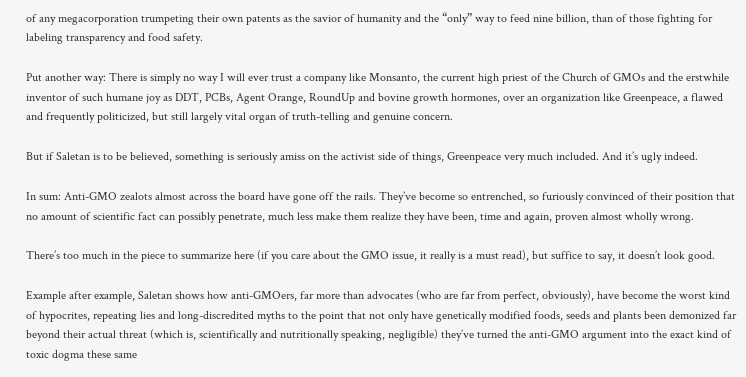of any megacorporation trumpeting their own patents as the savior of humanity and the “only” way to feed nine billion, than of those fighting for labeling transparency and food safety.

Put another way: There is simply no way I will ever trust a company like Monsanto, the current high priest of the Church of GMOs and the erstwhile inventor of such humane joy as DDT, PCBs, Agent Orange, RoundUp and bovine growth hormones, over an organization like Greenpeace, a flawed and frequently politicized, but still largely vital organ of truth-telling and genuine concern.

But if Saletan is to be believed, something is seriously amiss on the activist side of things, Greenpeace very much included. And it’s ugly indeed.

In sum: Anti-GMO zealots almost across the board have gone off the rails. They’ve become so entrenched, so furiously convinced of their position that no amount of scientific fact can possibly penetrate, much less make them realize they have been, time and again, proven almost wholly wrong.

There’s too much in the piece to summarize here (if you care about the GMO issue, it really is a must read), but suffice to say, it doesn’t look good.

Example after example, Saletan shows how anti-GMOers, far more than advocates (who are far from perfect, obviously), have become the worst kind of hypocrites, repeating lies and long-discredited myths to the point that not only have genetically modified foods, seeds and plants been demonized far beyond their actual threat (which is, scientifically and nutritionally speaking, negligible) they’ve turned the anti-GMO argument into the exact kind of toxic dogma these same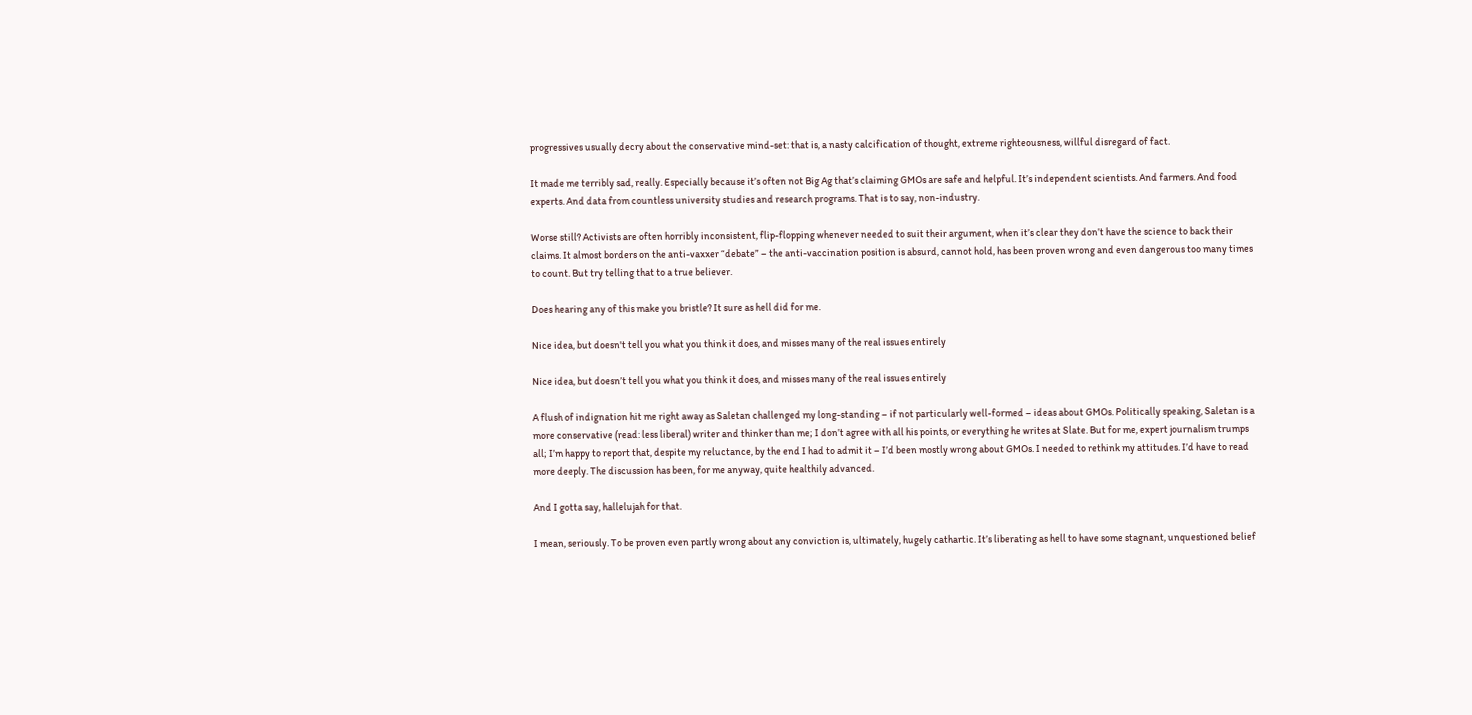progressives usually decry about the conservative mind-set: that is, a nasty calcification of thought, extreme righteousness, willful disregard of fact.

It made me terribly sad, really. Especially because it’s often not Big Ag that’s claiming GMOs are safe and helpful. It’s independent scientists. And farmers. And food experts. And data from countless university studies and research programs. That is to say, non-industry.

Worse still? Activists are often horribly inconsistent, flip-flopping whenever needed to suit their argument, when it’s clear they don’t have the science to back their claims. It almost borders on the anti-vaxxer “debate” – the anti-vaccination position is absurd, cannot hold, has been proven wrong and even dangerous too many times to count. But try telling that to a true believer.

Does hearing any of this make you bristle? It sure as hell did for me.

Nice idea, but doesn't tell you what you think it does, and misses many of the real issues entirely

Nice idea, but doesn’t tell you what you think it does, and misses many of the real issues entirely

A flush of indignation hit me right away as Saletan challenged my long-standing – if not particularly well-formed – ideas about GMOs. Politically speaking, Saletan is a more conservative (read: less liberal) writer and thinker than me; I don’t agree with all his points, or everything he writes at Slate. But for me, expert journalism trumps all; I’m happy to report that, despite my reluctance, by the end I had to admit it – I’d been mostly wrong about GMOs. I needed to rethink my attitudes. I’d have to read more deeply. The discussion has been, for me anyway, quite healthily advanced.

And I gotta say, hallelujah for that.

I mean, seriously. To be proven even partly wrong about any conviction is, ultimately, hugely cathartic. It’s liberating as hell to have some stagnant, unquestioned belief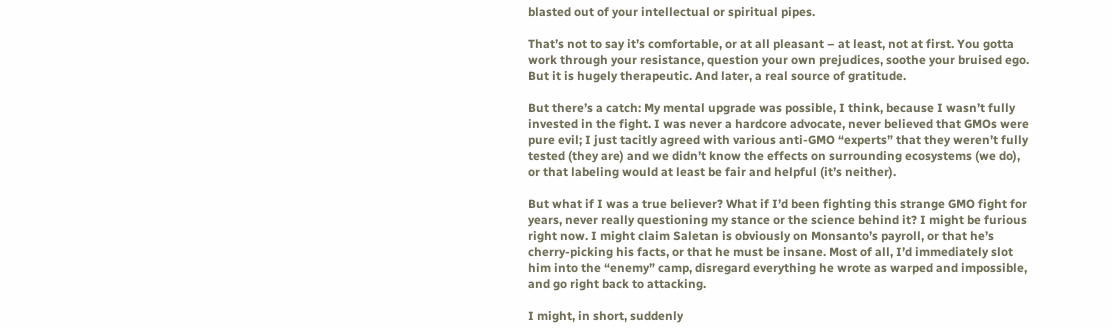blasted out of your intellectual or spiritual pipes.

That’s not to say it’s comfortable, or at all pleasant – at least, not at first. You gotta work through your resistance, question your own prejudices, soothe your bruised ego. But it is hugely therapeutic. And later, a real source of gratitude.

But there’s a catch: My mental upgrade was possible, I think, because I wasn’t fully invested in the fight. I was never a hardcore advocate, never believed that GMOs were pure evil; I just tacitly agreed with various anti-GMO “experts” that they weren’t fully tested (they are) and we didn’t know the effects on surrounding ecosystems (we do), or that labeling would at least be fair and helpful (it’s neither).

But what if I was a true believer? What if I’d been fighting this strange GMO fight for years, never really questioning my stance or the science behind it? I might be furious right now. I might claim Saletan is obviously on Monsanto’s payroll, or that he’s cherry-picking his facts, or that he must be insane. Most of all, I’d immediately slot him into the “enemy” camp, disregard everything he wrote as warped and impossible, and go right back to attacking.

I might, in short, suddenly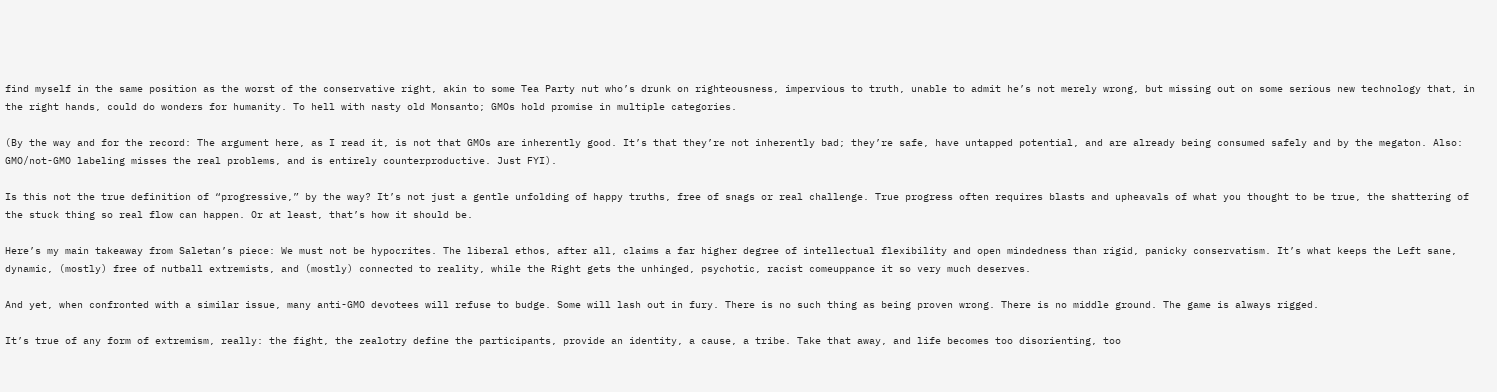find myself in the same position as the worst of the conservative right, akin to some Tea Party nut who’s drunk on righteousness, impervious to truth, unable to admit he’s not merely wrong, but missing out on some serious new technology that, in the right hands, could do wonders for humanity. To hell with nasty old Monsanto; GMOs hold promise in multiple categories.

(By the way and for the record: The argument here, as I read it, is not that GMOs are inherently good. It’s that they’re not inherently bad; they’re safe, have untapped potential, and are already being consumed safely and by the megaton. Also: GMO/not-GMO labeling misses the real problems, and is entirely counterproductive. Just FYI).

Is this not the true definition of “progressive,” by the way? It’s not just a gentle unfolding of happy truths, free of snags or real challenge. True progress often requires blasts and upheavals of what you thought to be true, the shattering of the stuck thing so real flow can happen. Or at least, that’s how it should be.

Here’s my main takeaway from Saletan’s piece: We must not be hypocrites. The liberal ethos, after all, claims a far higher degree of intellectual flexibility and open mindedness than rigid, panicky conservatism. It’s what keeps the Left sane, dynamic, (mostly) free of nutball extremists, and (mostly) connected to reality, while the Right gets the unhinged, psychotic, racist comeuppance it so very much deserves.

And yet, when confronted with a similar issue, many anti-GMO devotees will refuse to budge. Some will lash out in fury. There is no such thing as being proven wrong. There is no middle ground. The game is always rigged.

It’s true of any form of extremism, really: the fight, the zealotry define the participants, provide an identity, a cause, a tribe. Take that away, and life becomes too disorienting, too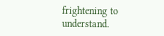frightening to understand.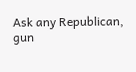Ask any Republican, gun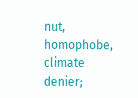nut, homophobe, climate denier;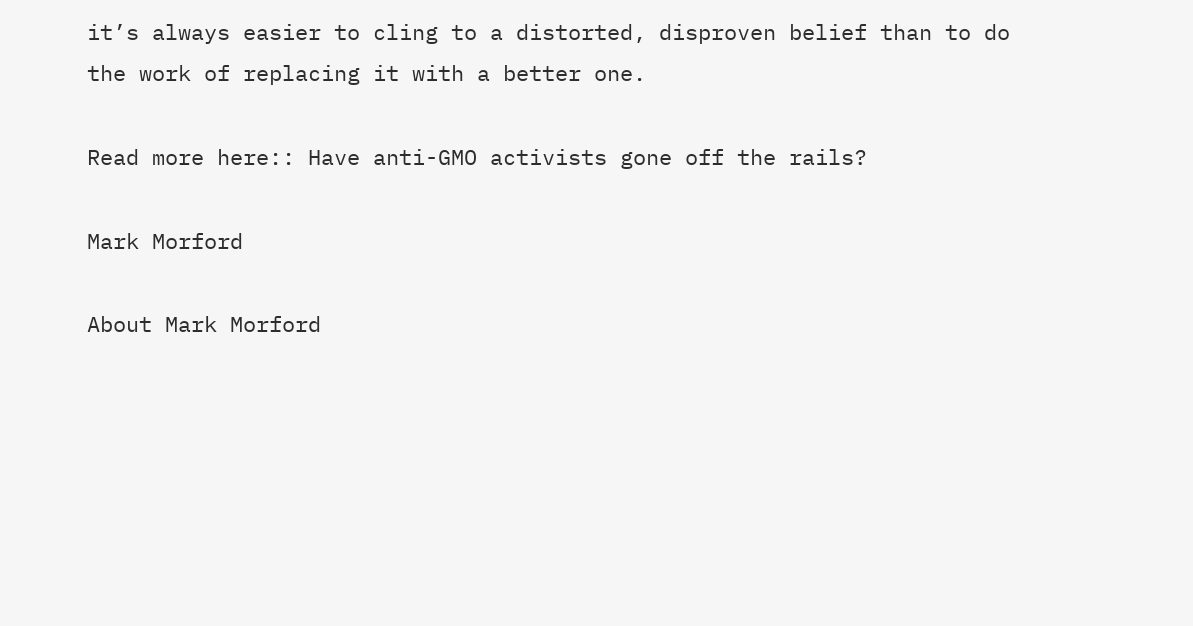it’s always easier to cling to a distorted, disproven belief than to do the work of replacing it with a better one.

Read more here:: Have anti-GMO activists gone off the rails?

Mark Morford

About Mark Morford